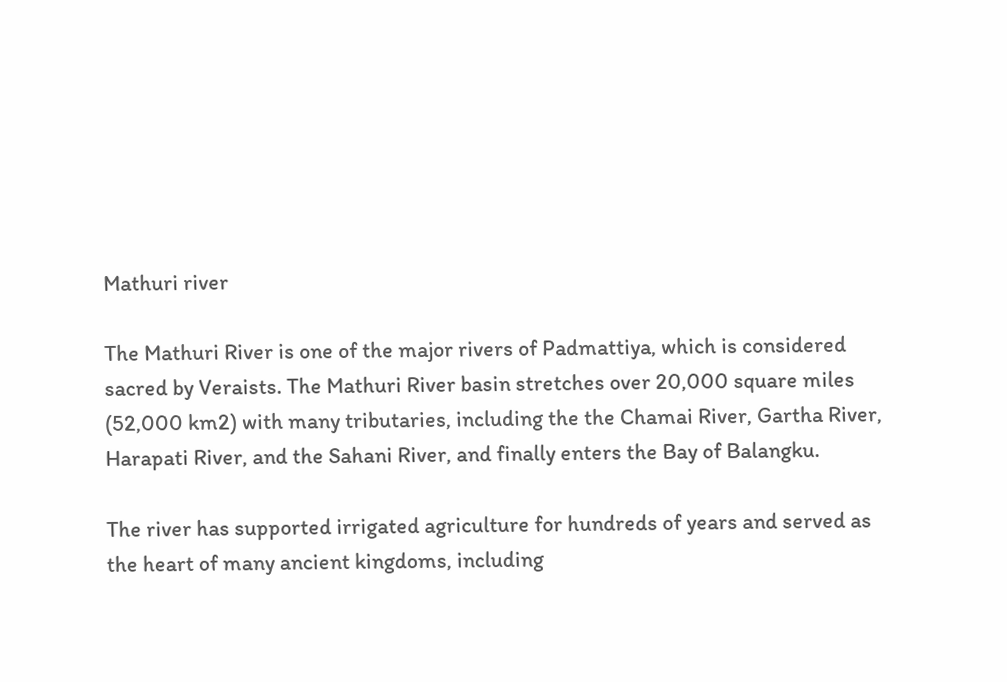Mathuri river

The Mathuri River is one of the major rivers of Padmattiya, which is considered sacred by Veraists. The Mathuri River basin stretches over 20,000 square miles (52,000 km2) with many tributaries, including the the Chamai River, Gartha River, Harapati River, and the Sahani River, and finally enters the Bay of Balangku.

The river has supported irrigated agriculture for hundreds of years and served as the heart of many ancient kingdoms, including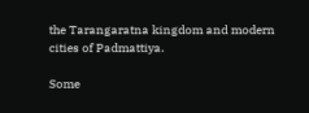the Tarangaratna kingdom and modern cities of Padmattiya.

Some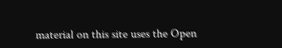material on this site uses the Open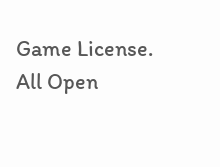Game License.
All Open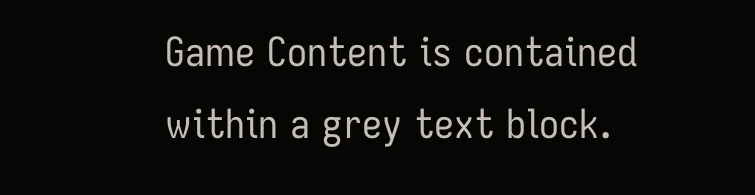Game Content is contained within a grey text block.